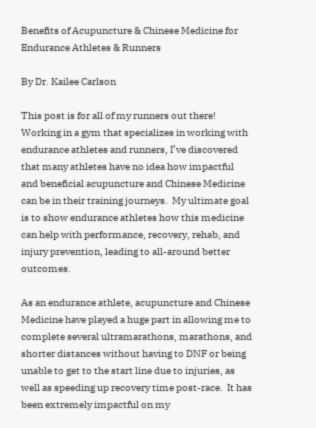Benefits of Acupuncture & Chinese Medicine for Endurance Athletes & Runners

By Dr. Kailee Carlson

This post is for all of my runners out there!  Working in a gym that specializes in working with endurance athletes and runners, I’ve discovered that many athletes have no idea how impactful and beneficial acupuncture and Chinese Medicine can be in their training journeys.  My ultimate goal is to show endurance athletes how this medicine can help with performance, recovery, rehab, and injury prevention, leading to all-around better outcomes.

As an endurance athlete, acupuncture and Chinese Medicine have played a huge part in allowing me to complete several ultramarathons, marathons, and shorter distances without having to DNF or being unable to get to the start line due to injuries, as well as speeding up recovery time post-race.  It has been extremely impactful on my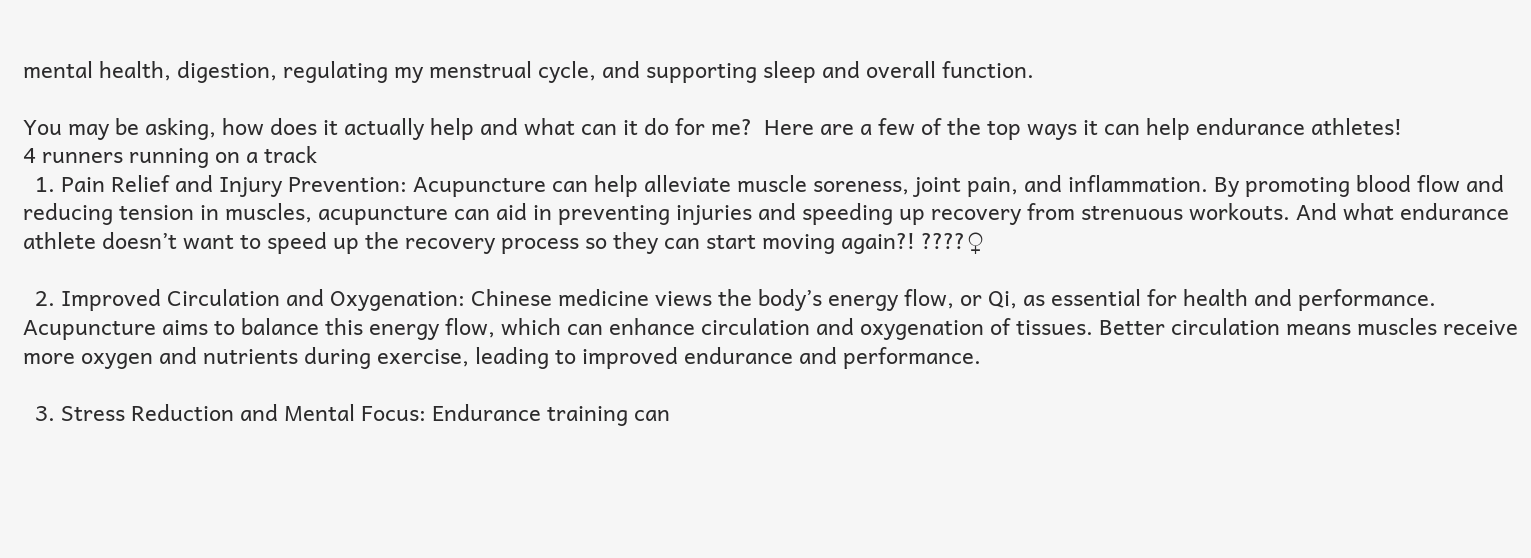mental health, digestion, regulating my menstrual cycle, and supporting sleep and overall function.

You may be asking, how does it actually help and what can it do for me?  Here are a few of the top ways it can help endurance athletes!
4 runners running on a track
  1. Pain Relief and Injury Prevention: Acupuncture can help alleviate muscle soreness, joint pain, and inflammation. By promoting blood flow and reducing tension in muscles, acupuncture can aid in preventing injuries and speeding up recovery from strenuous workouts. And what endurance athlete doesn’t want to speed up the recovery process so they can start moving again?! ????♀

  2. Improved Circulation and Oxygenation: Chinese medicine views the body’s energy flow, or Qi, as essential for health and performance. Acupuncture aims to balance this energy flow, which can enhance circulation and oxygenation of tissues. Better circulation means muscles receive more oxygen and nutrients during exercise, leading to improved endurance and performance.

  3. Stress Reduction and Mental Focus: Endurance training can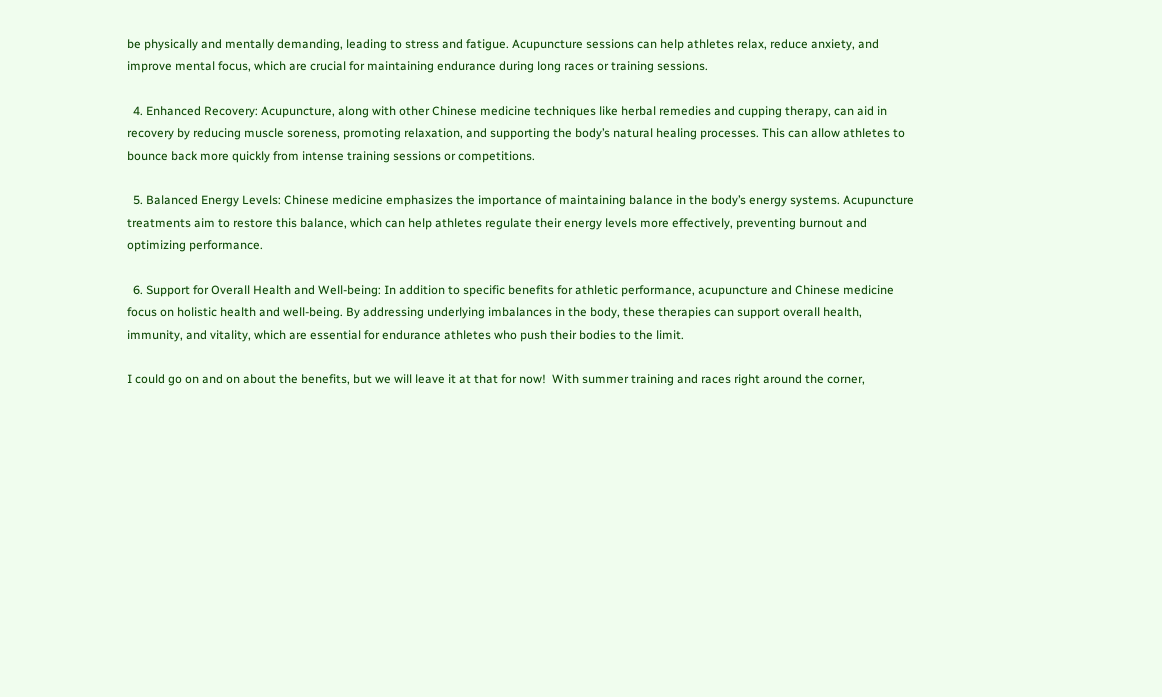be physically and mentally demanding, leading to stress and fatigue. Acupuncture sessions can help athletes relax, reduce anxiety, and improve mental focus, which are crucial for maintaining endurance during long races or training sessions.

  4. Enhanced Recovery: Acupuncture, along with other Chinese medicine techniques like herbal remedies and cupping therapy, can aid in recovery by reducing muscle soreness, promoting relaxation, and supporting the body’s natural healing processes. This can allow athletes to bounce back more quickly from intense training sessions or competitions.

  5. Balanced Energy Levels: Chinese medicine emphasizes the importance of maintaining balance in the body’s energy systems. Acupuncture treatments aim to restore this balance, which can help athletes regulate their energy levels more effectively, preventing burnout and optimizing performance.

  6. Support for Overall Health and Well-being: In addition to specific benefits for athletic performance, acupuncture and Chinese medicine focus on holistic health and well-being. By addressing underlying imbalances in the body, these therapies can support overall health, immunity, and vitality, which are essential for endurance athletes who push their bodies to the limit.

I could go on and on about the benefits, but we will leave it at that for now!  With summer training and races right around the corner,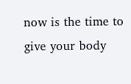now is the time to give your body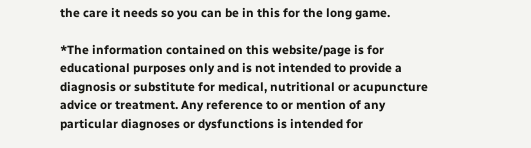the care it needs so you can be in this for the long game.

*The information contained on this website/page is for educational purposes only and is not intended to provide a diagnosis or substitute for medical, nutritional or acupuncture advice or treatment. Any reference to or mention of any particular diagnoses or dysfunctions is intended for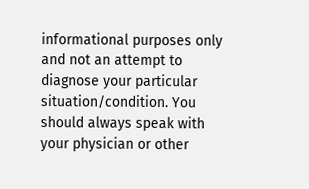informational purposes only and not an attempt to diagnose your particular situation/condition. You should always speak with your physician or other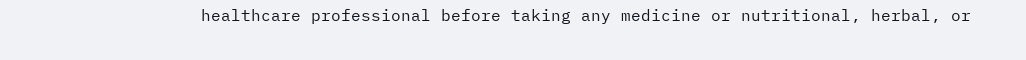healthcare professional before taking any medicine or nutritional, herbal, or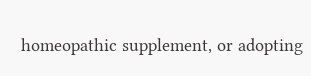homeopathic supplement, or adopting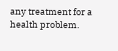any treatment for a health problem.